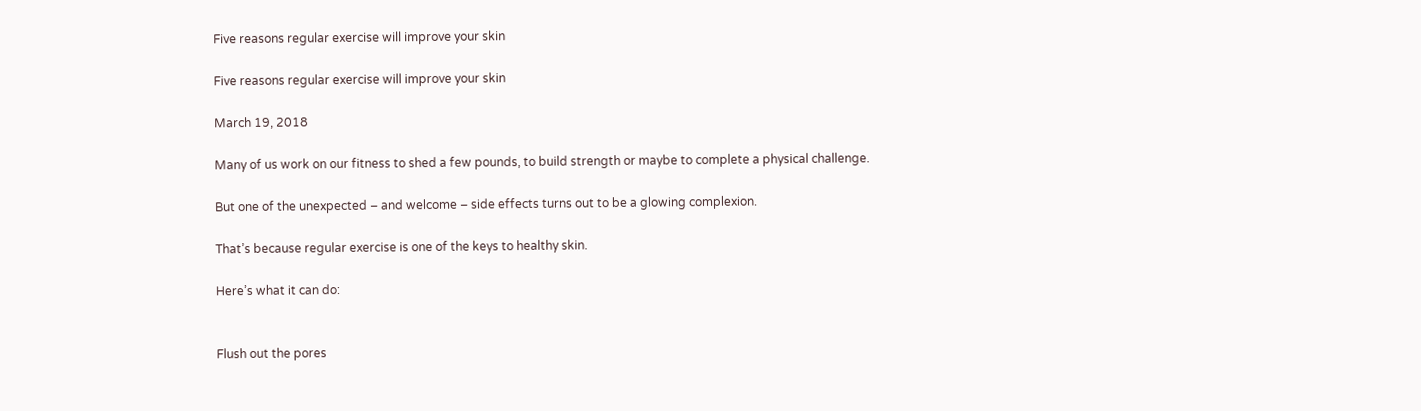Five reasons regular exercise will improve your skin

Five reasons regular exercise will improve your skin

March 19, 2018

Many of us work on our fitness to shed a few pounds, to build strength or maybe to complete a physical challenge.

But one of the unexpected – and welcome – side effects turns out to be a glowing complexion.

That’s because regular exercise is one of the keys to healthy skin.

Here’s what it can do:


Flush out the pores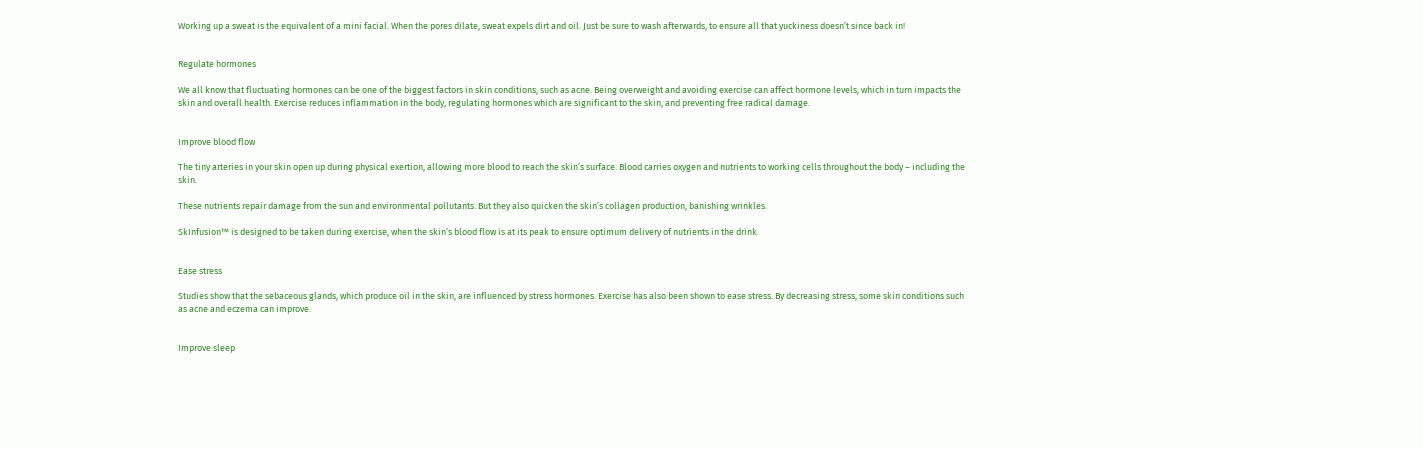Working up a sweat is the equivalent of a mini facial. When the pores dilate, sweat expels dirt and oil. Just be sure to wash afterwards, to ensure all that yuckiness doesn’t since back in!


Regulate hormones

We all know that fluctuating hormones can be one of the biggest factors in skin conditions, such as acne. Being overweight and avoiding exercise can affect hormone levels, which in turn impacts the skin and overall health. Exercise reduces inflammation in the body, regulating hormones which are significant to the skin, and preventing free radical damage.


Improve blood flow

The tiny arteries in your skin open up during physical exertion, allowing more blood to reach the skin’s surface. Blood carries oxygen and nutrients to working cells throughout the body – including the skin.

These nutrients repair damage from the sun and environmental pollutants. But they also quicken the skin’s collagen production, banishing wrinkles.

SkInfusion™ is designed to be taken during exercise, when the skin’s blood flow is at its peak to ensure optimum delivery of nutrients in the drink.


Ease stress

Studies show that the sebaceous glands, which produce oil in the skin, are influenced by stress hormones. Exercise has also been shown to ease stress. By decreasing stress, some skin conditions such as acne and eczema can improve.


Improve sleep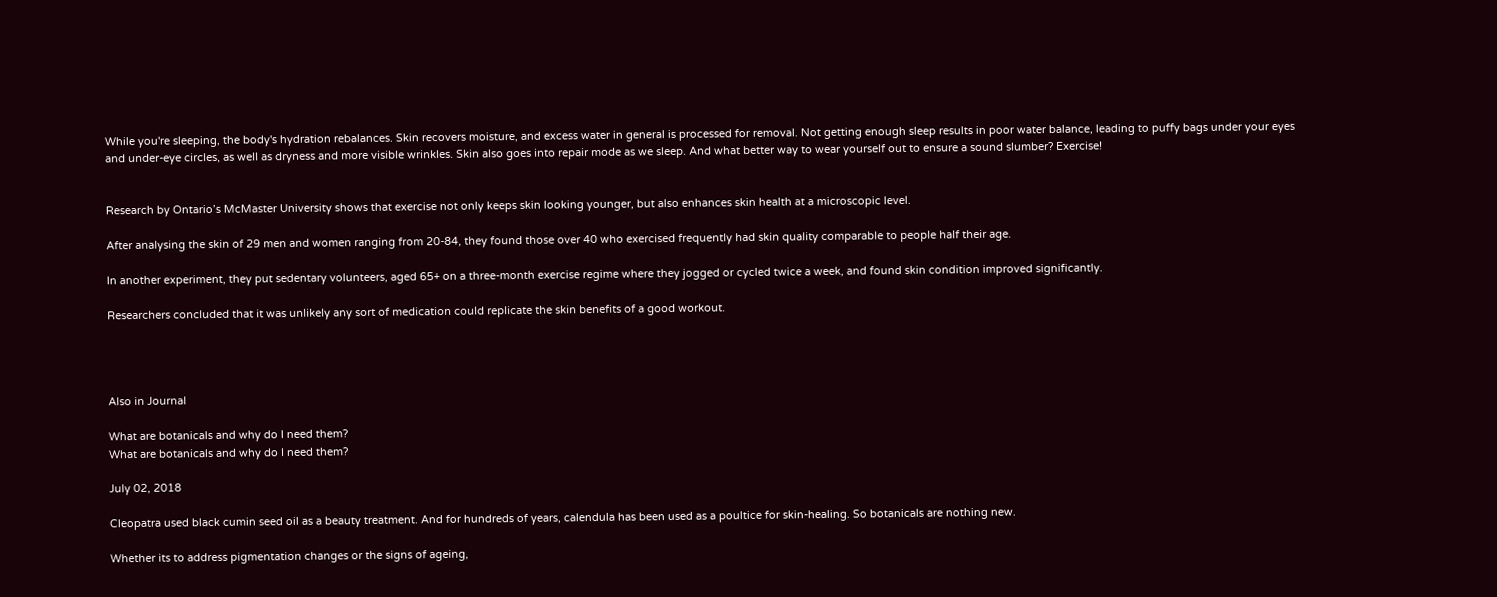While you're sleeping, the body's hydration rebalances. Skin recovers moisture, and excess water in general is processed for removal. Not getting enough sleep results in poor water balance, leading to puffy bags under your eyes and under-eye circles, as well as dryness and more visible wrinkles. Skin also goes into repair mode as we sleep. And what better way to wear yourself out to ensure a sound slumber? Exercise!


Research by Ontario’s McMaster University shows that exercise not only keeps skin looking younger, but also enhances skin health at a microscopic level.

After analysing the skin of 29 men and women ranging from 20-84, they found those over 40 who exercised frequently had skin quality comparable to people half their age.

In another experiment, they put sedentary volunteers, aged 65+ on a three-month exercise regime where they jogged or cycled twice a week, and found skin condition improved significantly.

Researchers concluded that it was unlikely any sort of medication could replicate the skin benefits of a good workout.




Also in Journal

What are botanicals and why do I need them?
What are botanicals and why do I need them?

July 02, 2018

Cleopatra used black cumin seed oil as a beauty treatment. And for hundreds of years, calendula has been used as a poultice for skin-healing. So botanicals are nothing new.

Whether its to address pigmentation changes or the signs of ageing,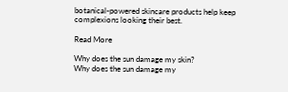botanical-powered skincare products help keep complexions looking their best.

Read More

Why does the sun damage my skin?
Why does the sun damage my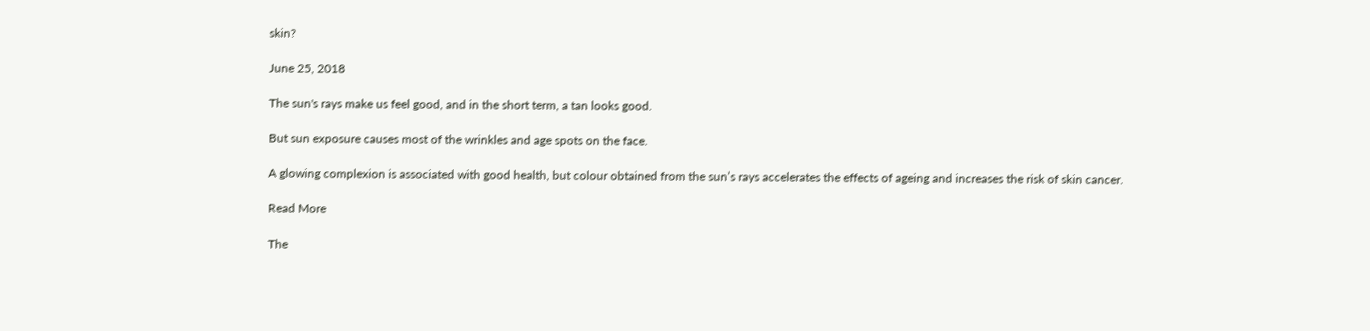skin?

June 25, 2018

The sun's rays make us feel good, and in the short term, a tan looks good.

But sun exposure causes most of the wrinkles and age spots on the face.

A glowing complexion is associated with good health, but colour obtained from the sun’s rays accelerates the effects of ageing and increases the risk of skin cancer.

Read More

The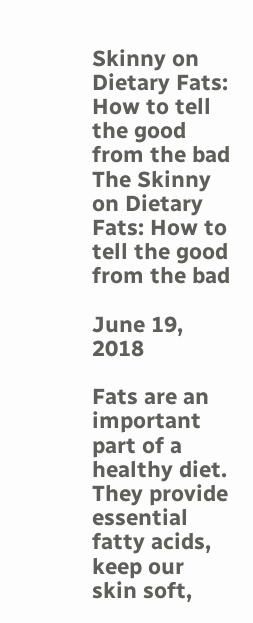Skinny on Dietary Fats: How to tell the good from the bad
The Skinny on Dietary Fats: How to tell the good from the bad

June 19, 2018

Fats are an important part of a healthy diet. They provide essential fatty acids, keep our skin soft,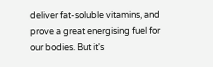deliver fat-soluble vitamins, and prove a great energising fuel for our bodies. But it's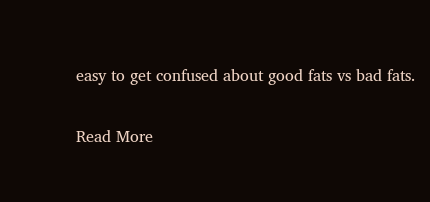easy to get confused about good fats vs bad fats.

Read More